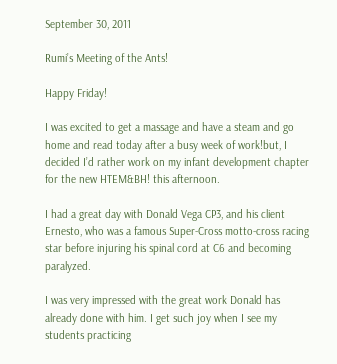September 30, 2011

Rumi’s Meeting of the Ants!

Happy Friday!

I was excited to get a massage and have a steam and go home and read today after a busy week of work!but, I decided I’d rather work on my infant development chapter for the new HTEM&BH! this afternoon.

I had a great day with Donald Vega CP3, and his client Ernesto, who was a famous Super-Cross motto-cross racing star before injuring his spinal cord at C6 and becoming paralyzed.

I was very impressed with the great work Donald has already done with him. I get such joy when I see my students practicing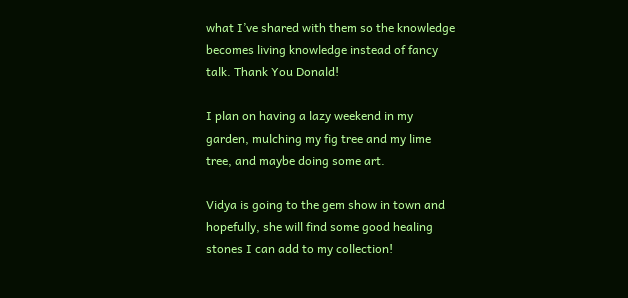what I’ve shared with them so the knowledge becomes living knowledge instead of fancy talk. Thank You Donald!

I plan on having a lazy weekend in my garden, mulching my fig tree and my lime tree, and maybe doing some art.

Vidya is going to the gem show in town and hopefully, she will find some good healing stones I can add to my collection!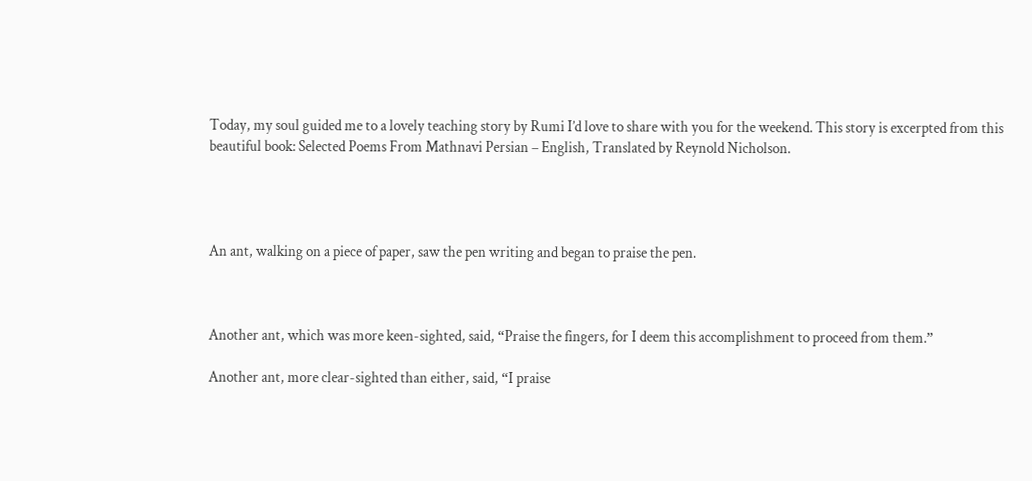Today, my soul guided me to a lovely teaching story by Rumi I’d love to share with you for the weekend. This story is excerpted from this beautiful book: Selected Poems From Mathnavi Persian – English, Translated by Reynold Nicholson.




An ant, walking on a piece of paper, saw the pen writing and began to praise the pen.



Another ant, which was more keen-sighted, said, “Praise the fingers, for I deem this accomplishment to proceed from them.”

Another ant, more clear-sighted than either, said, “I praise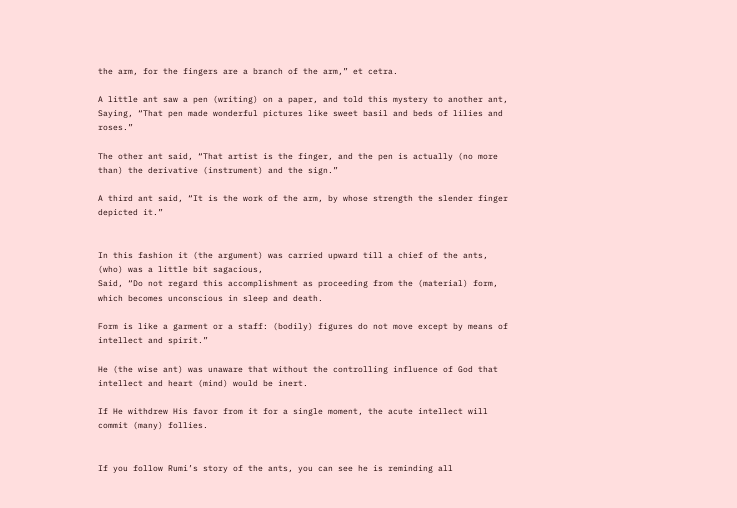the arm, for the fingers are a branch of the arm,” et cetra.

A little ant saw a pen (writing) on a paper, and told this mystery to another ant,
Saying, “That pen made wonderful pictures like sweet basil and beds of lilies and roses.”

The other ant said, “That artist is the finger, and the pen is actually (no more than) the derivative (instrument) and the sign.”

A third ant said, “It is the work of the arm, by whose strength the slender finger depicted it.”


In this fashion it (the argument) was carried upward till a chief of the ants, (who) was a little bit sagacious,
Said, “Do not regard this accomplishment as proceeding from the (material) form, which becomes unconscious in sleep and death.

Form is like a garment or a staff: (bodily) figures do not move except by means of intellect and spirit.”

He (the wise ant) was unaware that without the controlling influence of God that intellect and heart (mind) would be inert.

If He withdrew His favor from it for a single moment, the acute intellect will commit (many) follies.


If you follow Rumi’s story of the ants, you can see he is reminding all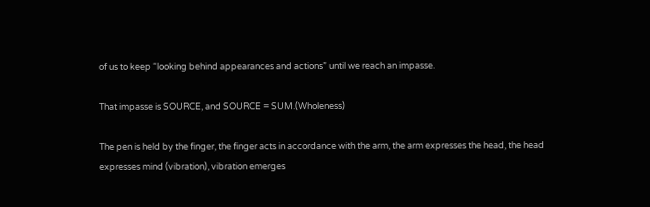of us to keep “looking behind appearances and actions” until we reach an impasse.

That impasse is SOURCE, and SOURCE = SUM.(Wholeness)

The pen is held by the finger, the finger acts in accordance with the arm, the arm expresses the head, the head expresses mind (vibration), vibration emerges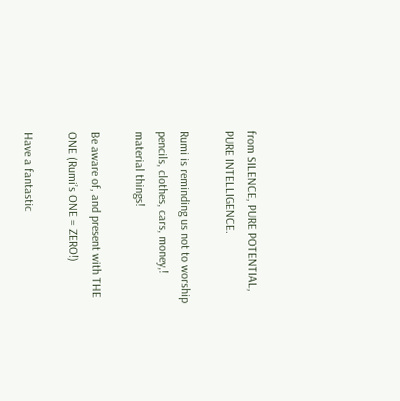from SILENCE, PURE POTENTIAL, PURE INTELLIGENCE.

Rumi is reminding us not to worship pencils, clothes, cars, money,! material things!

Be aware of, and present with THE ONE (Rumi’s ONE = ZERO!)

Have a fantastic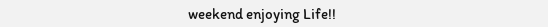weekend enjoying Life!!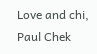Love and chi,
Paul Chek